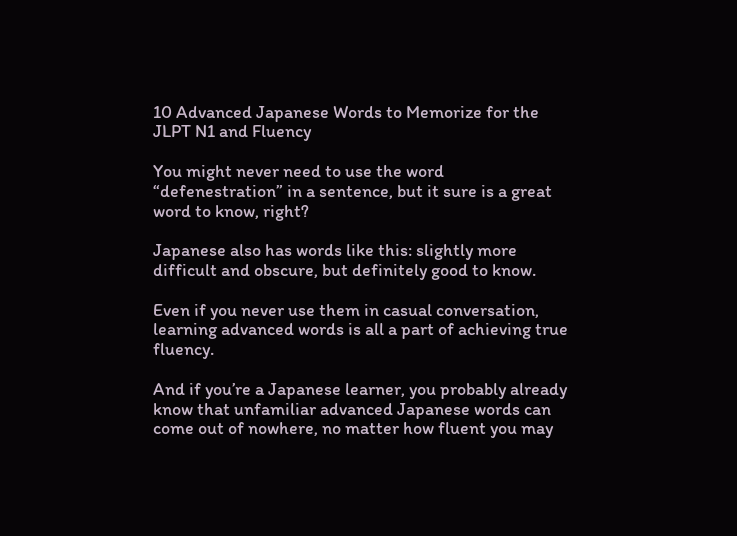10 Advanced Japanese Words to Memorize for the JLPT N1 and Fluency

You might never need to use the word “defenestration” in a sentence, but it sure is a great word to know, right?

Japanese also has words like this: slightly more difficult and obscure, but definitely good to know.

Even if you never use them in casual conversation, learning advanced words is all a part of achieving true fluency.

And if you’re a Japanese learner, you probably already know that unfamiliar advanced Japanese words can come out of nowhere, no matter how fluent you may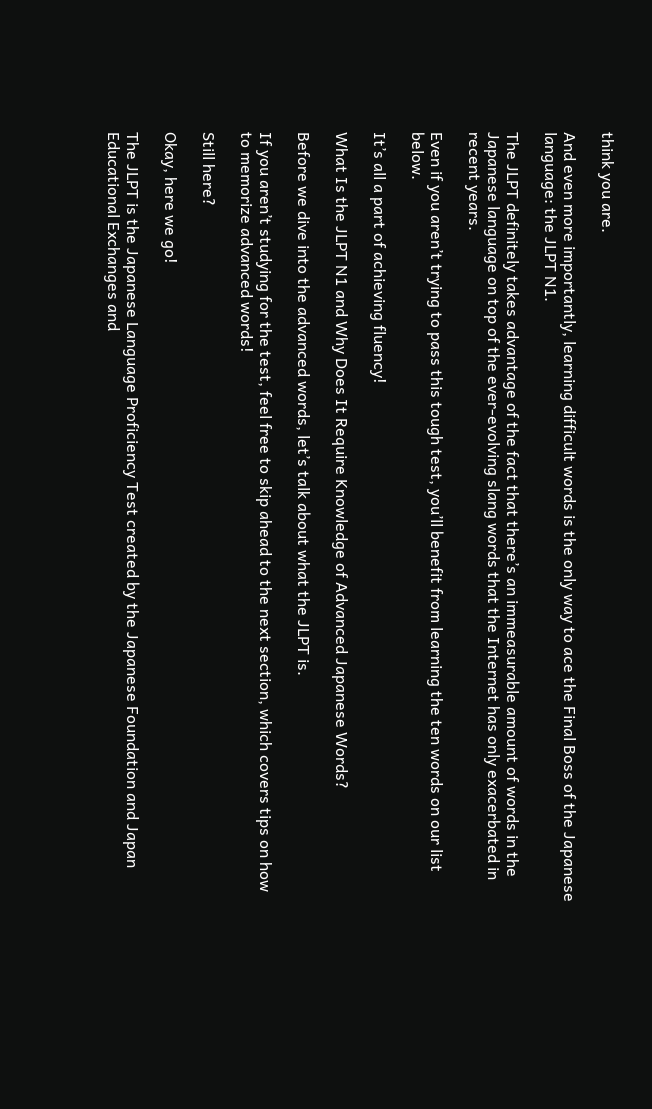think you are.

And even more importantly, learning difficult words is the only way to ace the Final Boss of the Japanese language: the JLPT N1.

The JLPT definitely takes advantage of the fact that there’s an immeasurable amount of words in the Japanese language on top of the ever-evolving slang words that the Internet has only exacerbated in recent years.

Even if you aren’t trying to pass this tough test, you’ll benefit from learning the ten words on our list below.

It’s all a part of achieving fluency!

What Is the JLPT N1 and Why Does It Require Knowledge of Advanced Japanese Words?

Before we dive into the advanced words, let’s talk about what the JLPT is.

If you aren’t studying for the test, feel free to skip ahead to the next section, which covers tips on how to memorize advanced words!

Still here?

Okay, here we go!

The JLPT is the Japanese Language Proficiency Test created by the Japanese Foundation and Japan Educational Exchanges and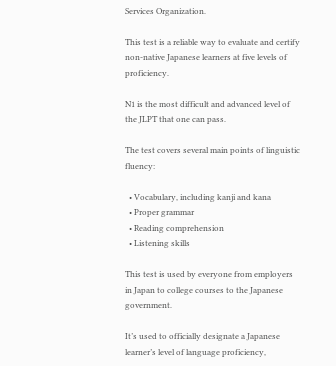Services Organization.

This test is a reliable way to evaluate and certify non-native Japanese learners at five levels of proficiency.

N1 is the most difficult and advanced level of the JLPT that one can pass.

The test covers several main points of linguistic fluency:

  • Vocabulary, including kanji and kana
  • Proper grammar
  • Reading comprehension
  • Listening skills

This test is used by everyone from employers in Japan to college courses to the Japanese government.

It’s used to officially designate a Japanese learner’s level of language proficiency,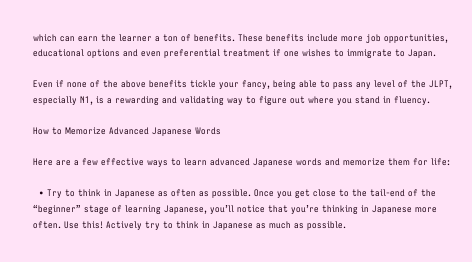which can earn the learner a ton of benefits. These benefits include more job opportunities, educational options and even preferential treatment if one wishes to immigrate to Japan.

Even if none of the above benefits tickle your fancy, being able to pass any level of the JLPT, especially N1, is a rewarding and validating way to figure out where you stand in fluency.

How to Memorize Advanced Japanese Words

Here are a few effective ways to learn advanced Japanese words and memorize them for life:

  • Try to think in Japanese as often as possible. Once you get close to the tail-end of the “beginner” stage of learning Japanese, you’ll notice that you’re thinking in Japanese more often. Use this! Actively try to think in Japanese as much as possible.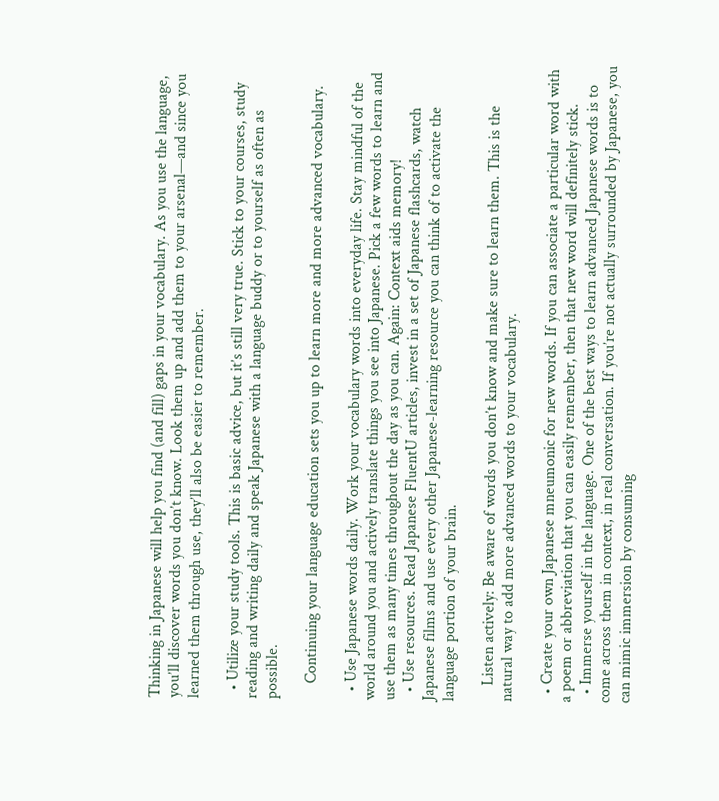Thinking in Japanese will help you find (and fill) gaps in your vocabulary. As you use the language, you’ll discover words you don’t know. Look them up and add them to your arsenal—and since you learned them through use, they’ll also be easier to remember.

  • Utilize your study tools. This is basic advice, but it’s still very true. Stick to your courses, study reading and writing daily and speak Japanese with a language buddy or to yourself as often as possible.

    Continuing your language education sets you up to learn more and more advanced vocabulary.

  • Use Japanese words daily. Work your vocabulary words into everyday life. Stay mindful of the world around you and actively translate things you see into Japanese. Pick a few words to learn and use them as many times throughout the day as you can. Again: Context aids memory!
  • Use resources. Read Japanese FluentU articles, invest in a set of Japanese flashcards, watch Japanese films and use every other Japanese-learning resource you can think of to activate the language portion of your brain.

    Listen actively: Be aware of words you don’t know and make sure to learn them. This is the natural way to add more advanced words to your vocabulary.

  • Create your own Japanese mneumonic for new words. If you can associate a particular word with a poem or abbreviation that you can easily remember, then that new word will definitely stick.
  • Immerse yourself in the language. One of the best ways to learn advanced Japanese words is to come across them in context, in real conversation. If you’re not actually surrounded by Japanese, you can mimic immersion by consuming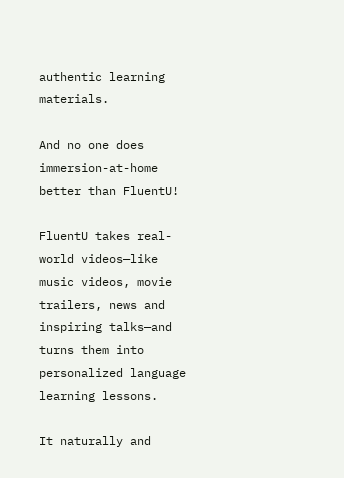authentic learning materials.

And no one does immersion-at-home better than FluentU!

FluentU takes real-world videos—like music videos, movie trailers, news and inspiring talks—and turns them into personalized language learning lessons.

It naturally and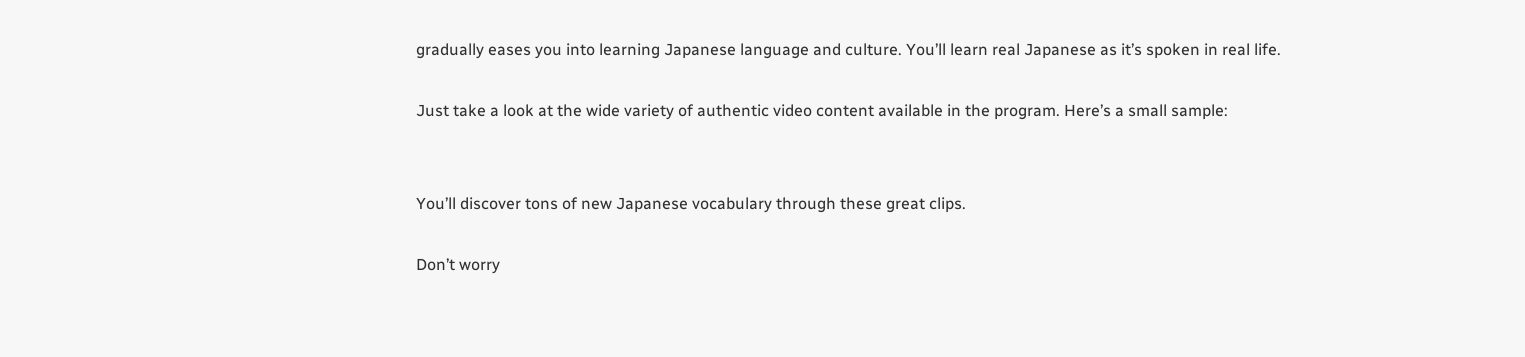gradually eases you into learning Japanese language and culture. You’ll learn real Japanese as it’s spoken in real life.

Just take a look at the wide variety of authentic video content available in the program. Here’s a small sample:


You’ll discover tons of new Japanese vocabulary through these great clips.

Don’t worry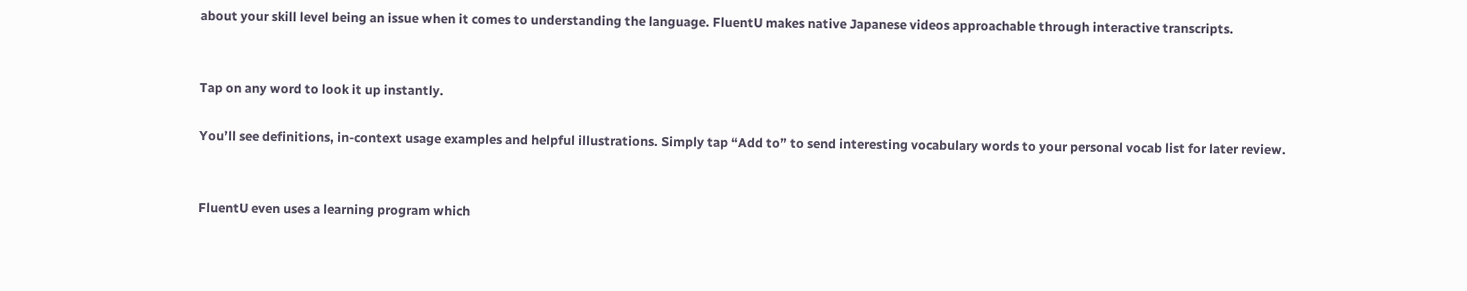about your skill level being an issue when it comes to understanding the language. FluentU makes native Japanese videos approachable through interactive transcripts.


Tap on any word to look it up instantly.

You’ll see definitions, in-context usage examples and helpful illustrations. Simply tap “Add to” to send interesting vocabulary words to your personal vocab list for later review.


FluentU even uses a learning program which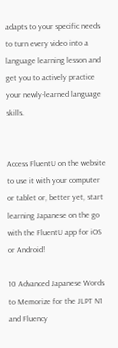adapts to your specific needs to turn every video into a language learning lesson and get you to actively practice your newly-learned language skills.


Access FluentU on the website to use it with your computer or tablet or, better yet, start learning Japanese on the go with the FluentU app for iOS or Android!

10 Advanced Japanese Words to Memorize for the JLPT N1 and Fluency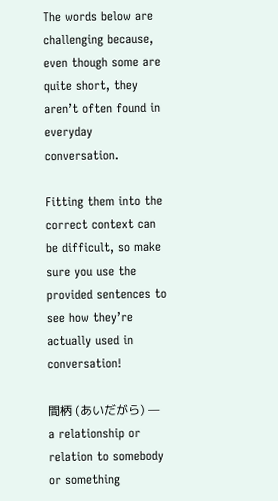The words below are challenging because, even though some are quite short, they aren’t often found in everyday conversation.

Fitting them into the correct context can be difficult, so make sure you use the provided sentences to see how they’re actually used in conversation!

間柄 (あいだがら) — a relationship or relation to somebody or something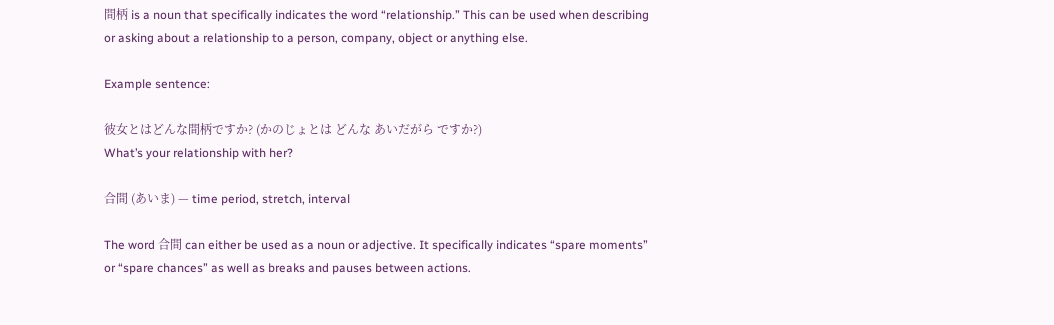間柄 is a noun that specifically indicates the word “relationship.” This can be used when describing or asking about a relationship to a person, company, object or anything else.

Example sentence:

彼女とはどんな間柄ですか? (かのじょとは どんな あいだがら ですか?)
What’s your relationship with her?

合間 (あいま) — time period, stretch, interval

The word 合間 can either be used as a noun or adjective. It specifically indicates “spare moments” or “spare chances” as well as breaks and pauses between actions.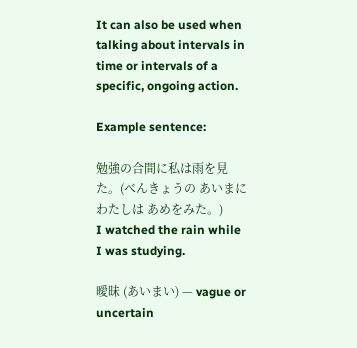It can also be used when talking about intervals in time or intervals of a specific, ongoing action.

Example sentence:

勉強の合間に私は雨を見た。(べんきょうの あいまに わたしは あめをみた。)
I watched the rain while I was studying.

曖昧 (あいまい) — vague or uncertain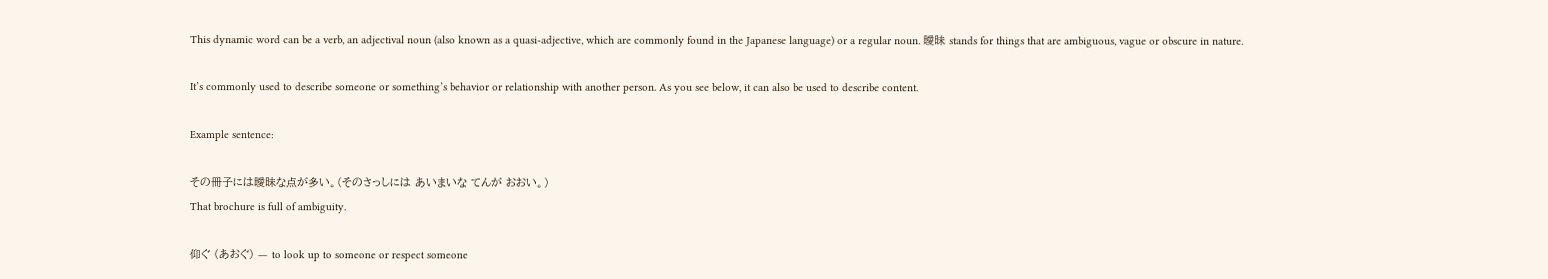This dynamic word can be a verb, an adjectival noun (also known as a quasi-adjective, which are commonly found in the Japanese language) or a regular noun. 曖昧 stands for things that are ambiguous, vague or obscure in nature.

It’s commonly used to describe someone or something’s behavior or relationship with another person. As you see below, it can also be used to describe content.

Example sentence:

その冊子には曖昧な点が多い。(そのさっしには あいまいな てんが おおい。)
That brochure is full of ambiguity.

仰ぐ (あおぐ) — to look up to someone or respect someone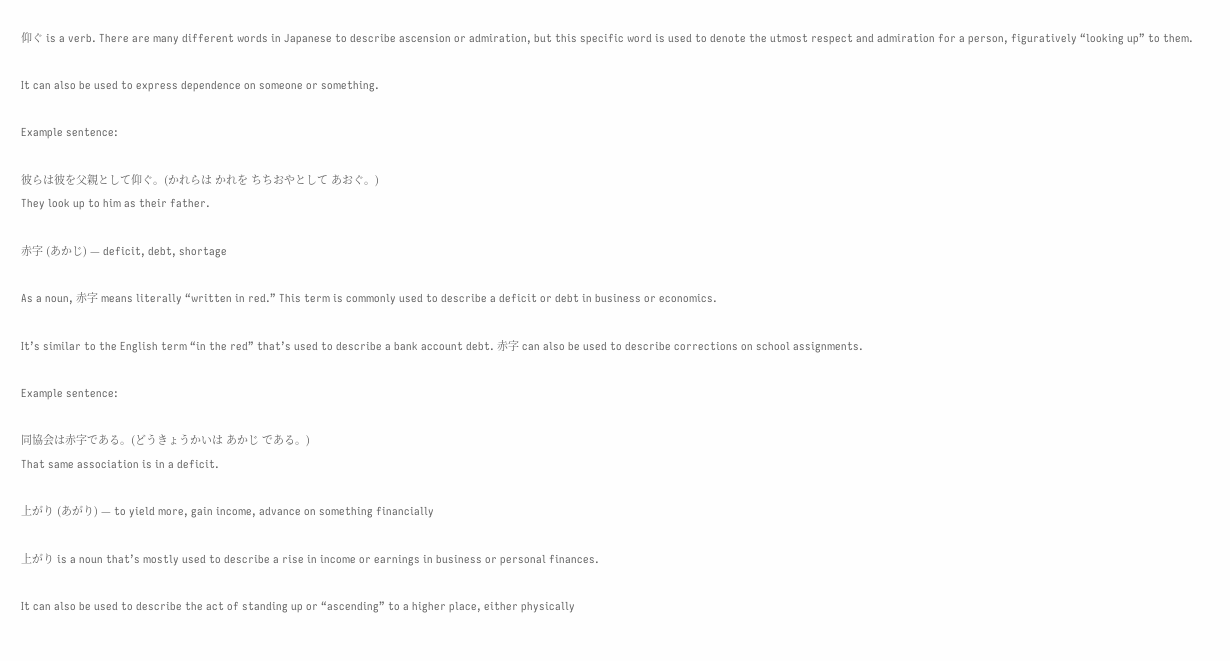仰ぐ is a verb. There are many different words in Japanese to describe ascension or admiration, but this specific word is used to denote the utmost respect and admiration for a person, figuratively “looking up” to them.

It can also be used to express dependence on someone or something.

Example sentence:

彼らは彼を父親として仰ぐ。(かれらは かれを ちちおやとして あおぐ。)
They look up to him as their father.

赤字 (あかじ) — deficit, debt, shortage

As a noun, 赤字 means literally “written in red.” This term is commonly used to describe a deficit or debt in business or economics.

It’s similar to the English term “in the red” that’s used to describe a bank account debt. 赤字 can also be used to describe corrections on school assignments.

Example sentence:

同協会は赤字である。(どうきょうかいは あかじ である。)
That same association is in a deficit.

上がり (あがり) — to yield more, gain income, advance on something financially

上がり is a noun that’s mostly used to describe a rise in income or earnings in business or personal finances.

It can also be used to describe the act of standing up or “ascending” to a higher place, either physically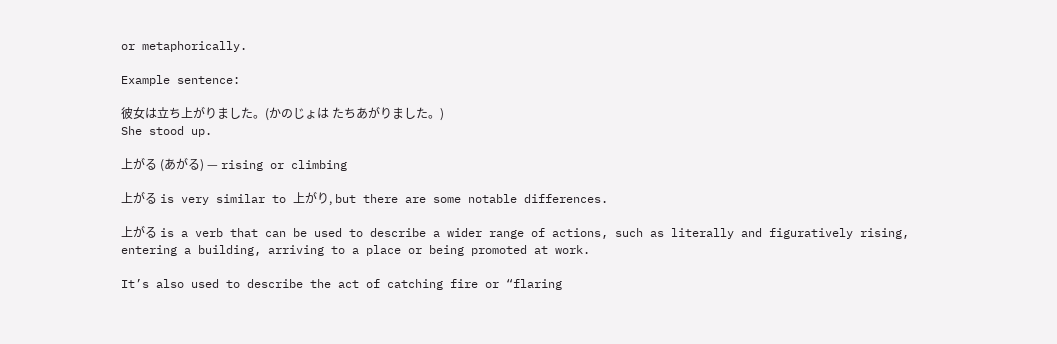or metaphorically.

Example sentence:

彼女は立ち上がりました。(かのじょは たちあがりました。)
She stood up.

上がる (あがる) — rising or climbing

上がる is very similar to 上がり, but there are some notable differences.

上がる is a verb that can be used to describe a wider range of actions, such as literally and figuratively rising, entering a building, arriving to a place or being promoted at work.

It’s also used to describe the act of catching fire or “flaring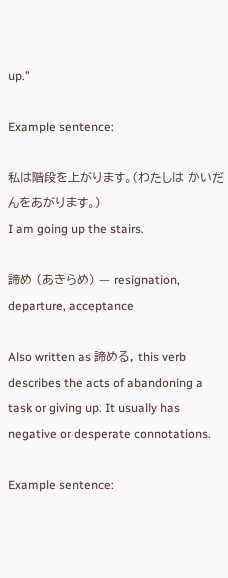up.”

Example sentence:

私は階段を上がります。(わたしは かいだんをあがります。)
I am going up the stairs.

諦め (あきらめ) — resignation, departure, acceptance

Also written as 諦める, this verb describes the acts of abandoning a task or giving up. It usually has negative or desperate connotations.

Example sentence: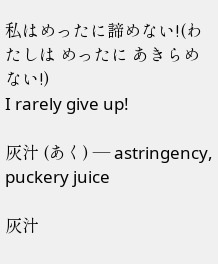私はめったに諦めない!(わたしは めったに あきらめない!)
I rarely give up!

灰汁 (あく) — astringency, puckery juice

灰汁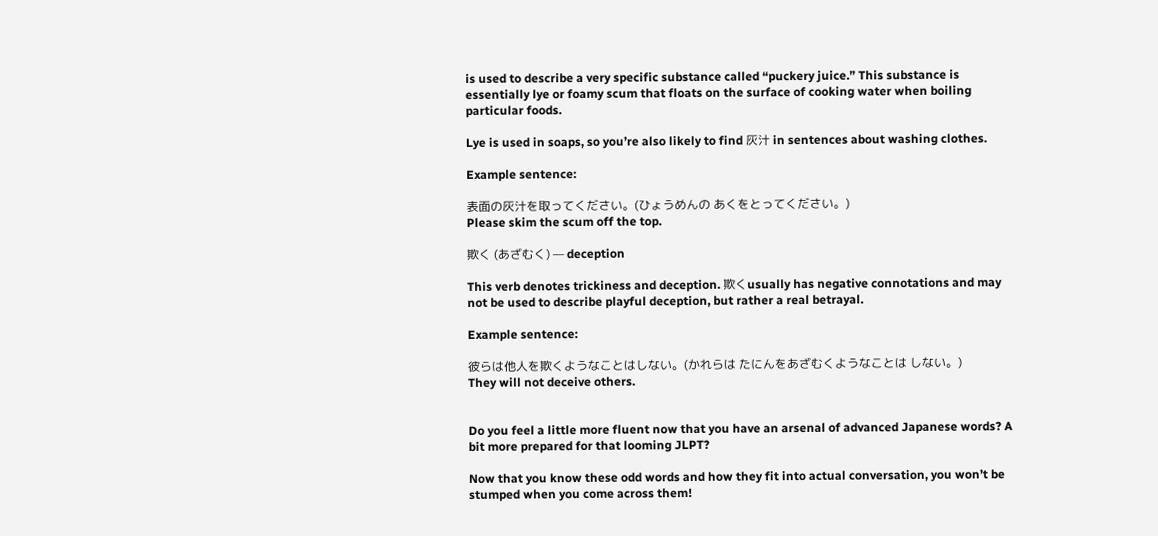is used to describe a very specific substance called “puckery juice.” This substance is essentially lye or foamy scum that floats on the surface of cooking water when boiling particular foods.

Lye is used in soaps, so you’re also likely to find 灰汁 in sentences about washing clothes.

Example sentence:

表面の灰汁を取ってください。(ひょうめんの あくをとってください。)
Please skim the scum off the top.

欺く (あざむく) — deception

This verb denotes trickiness and deception. 欺くusually has negative connotations and may not be used to describe playful deception, but rather a real betrayal.

Example sentence:

彼らは他人を欺くようなことはしない。(かれらは たにんをあざむくようなことは しない。)
They will not deceive others.


Do you feel a little more fluent now that you have an arsenal of advanced Japanese words? A bit more prepared for that looming JLPT?

Now that you know these odd words and how they fit into actual conversation, you won’t be stumped when you come across them!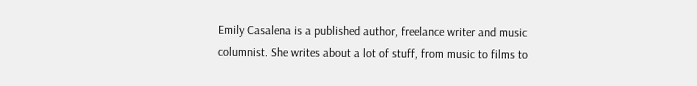Emily Casalena is a published author, freelance writer and music columnist. She writes about a lot of stuff, from music to films to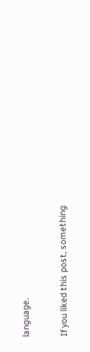language.

If you liked this post, something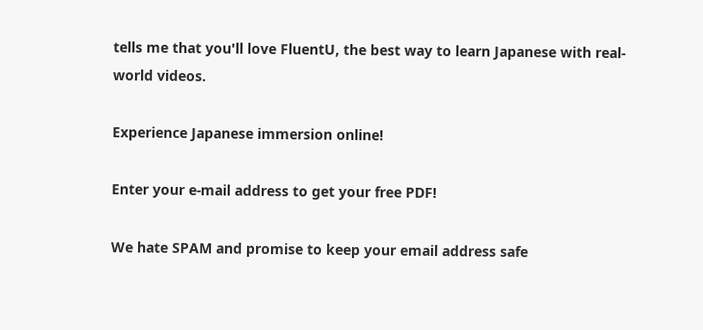tells me that you'll love FluentU, the best way to learn Japanese with real-world videos.

Experience Japanese immersion online!

Enter your e-mail address to get your free PDF!

We hate SPAM and promise to keep your email address safe